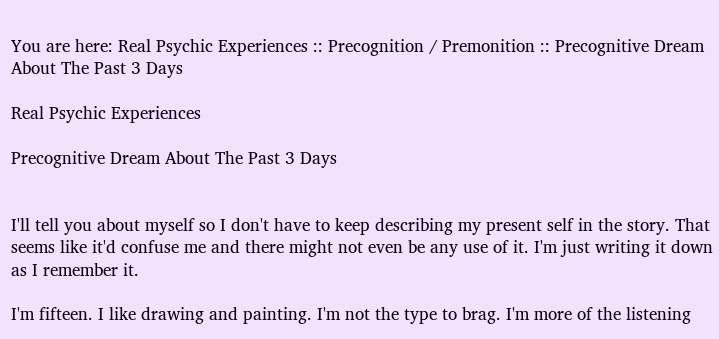You are here: Real Psychic Experiences :: Precognition / Premonition :: Precognitive Dream About The Past 3 Days

Real Psychic Experiences

Precognitive Dream About The Past 3 Days


I'll tell you about myself so I don't have to keep describing my present self in the story. That seems like it'd confuse me and there might not even be any use of it. I'm just writing it down as I remember it.

I'm fifteen. I like drawing and painting. I'm not the type to brag. I'm more of the listening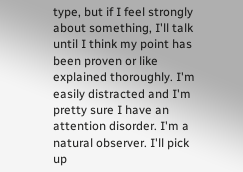type, but if I feel strongly about something, I'll talk until I think my point has been proven or like explained thoroughly. I'm easily distracted and I'm pretty sure I have an attention disorder. I'm a natural observer. I'll pick up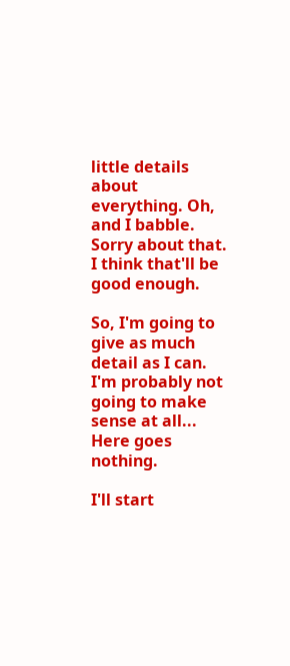little details about everything. Oh, and I babble. Sorry about that. I think that'll be good enough.

So, I'm going to give as much detail as I can. I'm probably not going to make sense at all... Here goes nothing.

I'll start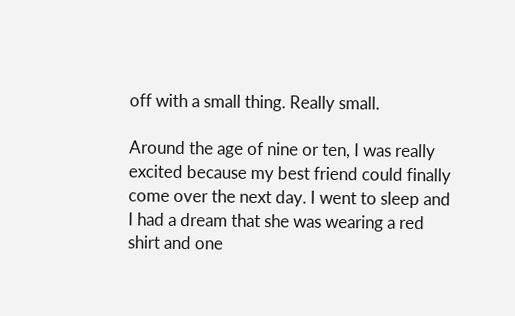off with a small thing. Really small.

Around the age of nine or ten, I was really excited because my best friend could finally come over the next day. I went to sleep and I had a dream that she was wearing a red shirt and one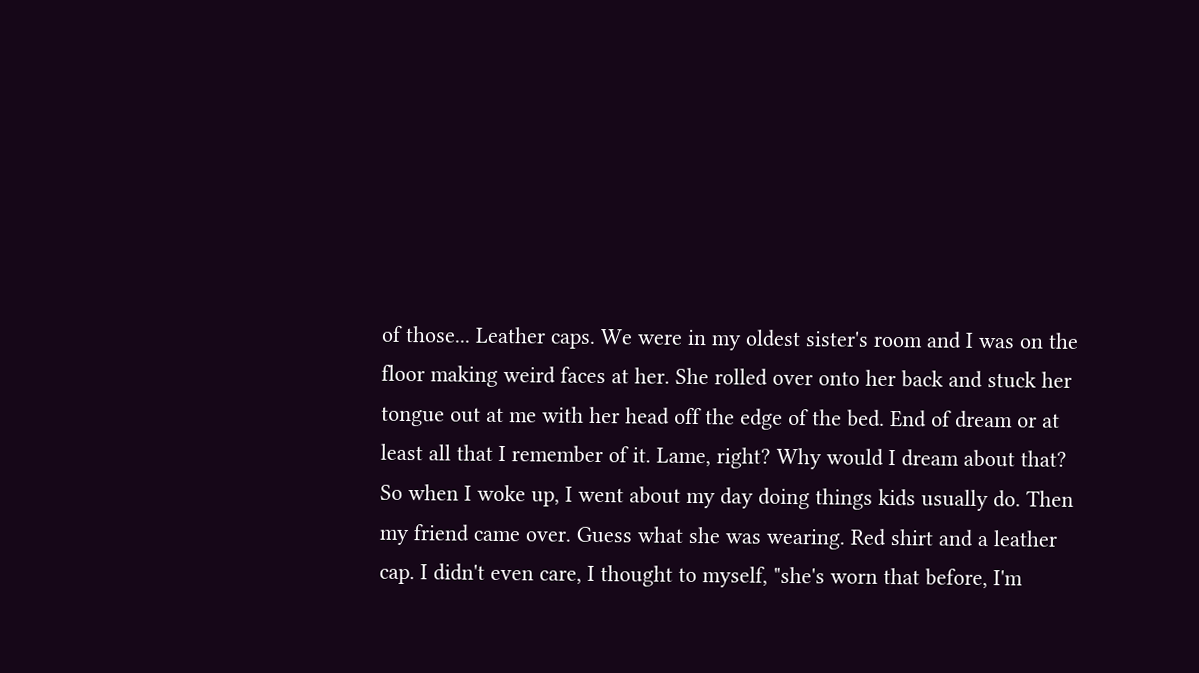of those... Leather caps. We were in my oldest sister's room and I was on the floor making weird faces at her. She rolled over onto her back and stuck her tongue out at me with her head off the edge of the bed. End of dream or at least all that I remember of it. Lame, right? Why would I dream about that? So when I woke up, I went about my day doing things kids usually do. Then my friend came over. Guess what she was wearing. Red shirt and a leather cap. I didn't even care, I thought to myself, "she's worn that before, I'm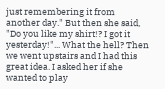just remembering it from another day." But then she said, "Do you like my shirt!? I got it yesterday!"... What the hell? Then we went upstairs and I had this great idea. I asked her if she wanted to play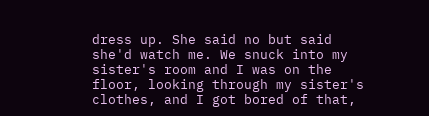dress up. She said no but said she'd watch me. We snuck into my sister's room and I was on the floor, looking through my sister's clothes, and I got bored of that,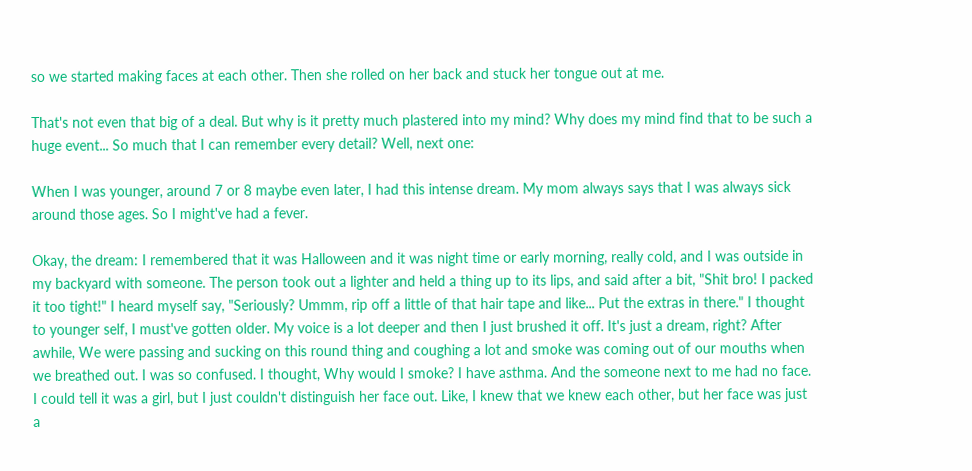so we started making faces at each other. Then she rolled on her back and stuck her tongue out at me.

That's not even that big of a deal. But why is it pretty much plastered into my mind? Why does my mind find that to be such a huge event... So much that I can remember every detail? Well, next one:

When I was younger, around 7 or 8 maybe even later, I had this intense dream. My mom always says that I was always sick around those ages. So I might've had a fever.

Okay, the dream: I remembered that it was Halloween and it was night time or early morning, really cold, and I was outside in my backyard with someone. The person took out a lighter and held a thing up to its lips, and said after a bit, "Shit bro! I packed it too tight!" I heard myself say, "Seriously? Ummm, rip off a little of that hair tape and like... Put the extras in there." I thought to younger self, I must've gotten older. My voice is a lot deeper and then I just brushed it off. It's just a dream, right? After awhile, We were passing and sucking on this round thing and coughing a lot and smoke was coming out of our mouths when we breathed out. I was so confused. I thought, Why would I smoke? I have asthma. And the someone next to me had no face. I could tell it was a girl, but I just couldn't distinguish her face out. Like, I knew that we knew each other, but her face was just a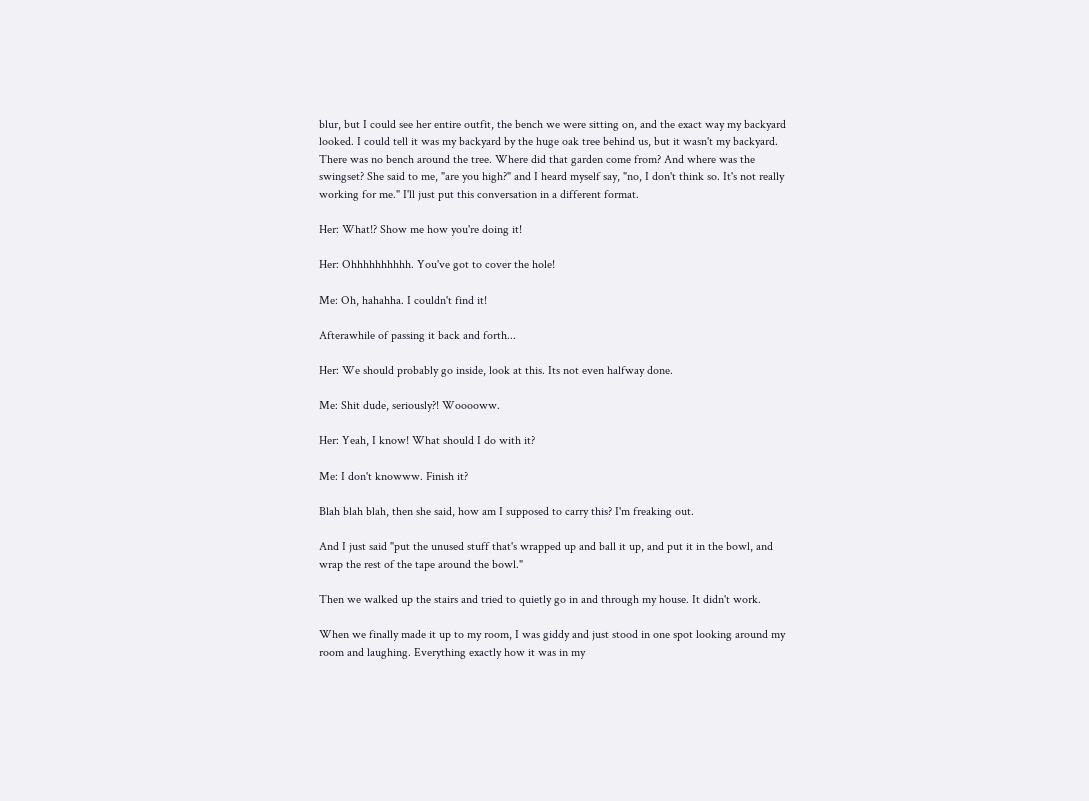blur, but I could see her entire outfit, the bench we were sitting on, and the exact way my backyard looked. I could tell it was my backyard by the huge oak tree behind us, but it wasn't my backyard. There was no bench around the tree. Where did that garden come from? And where was the swingset? She said to me, "are you high?" and I heard myself say, "no, I don't think so. It's not really working for me." I'll just put this conversation in a different format.

Her: What!? Show me how you're doing it!

Her: Ohhhhhhhhhh. You've got to cover the hole!

Me: Oh, hahahha. I couldn't find it!

Afterawhile of passing it back and forth...

Her: We should probably go inside, look at this. Its not even halfway done.

Me: Shit dude, seriously?! Wooooww.

Her: Yeah, I know! What should I do with it?

Me: I don't knowww. Finish it?

Blah blah blah, then she said, how am I supposed to carry this? I'm freaking out.

And I just said "put the unused stuff that's wrapped up and ball it up, and put it in the bowl, and wrap the rest of the tape around the bowl."

Then we walked up the stairs and tried to quietly go in and through my house. It didn't work.

When we finally made it up to my room, I was giddy and just stood in one spot looking around my room and laughing. Everything exactly how it was in my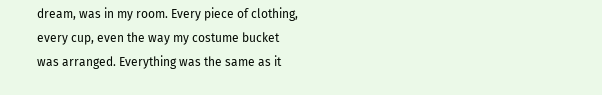dream, was in my room. Every piece of clothing, every cup, even the way my costume bucket was arranged. Everything was the same as it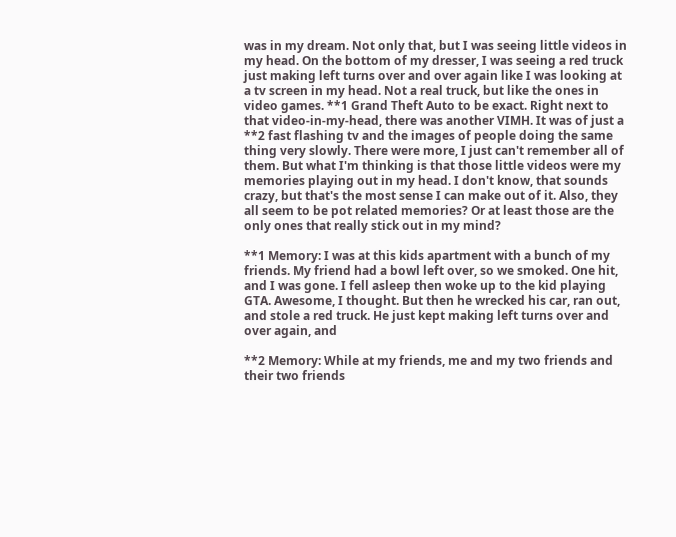was in my dream. Not only that, but I was seeing little videos in my head. On the bottom of my dresser, I was seeing a red truck just making left turns over and over again like I was looking at a tv screen in my head. Not a real truck, but like the ones in video games. **1 Grand Theft Auto to be exact. Right next to that video-in-my-head, there was another VIMH. It was of just a **2 fast flashing tv and the images of people doing the same thing very slowly. There were more, I just can't remember all of them. But what I'm thinking is that those little videos were my memories playing out in my head. I don't know, that sounds crazy, but that's the most sense I can make out of it. Also, they all seem to be pot related memories? Or at least those are the only ones that really stick out in my mind?

**1 Memory: I was at this kids apartment with a bunch of my friends. My friend had a bowl left over, so we smoked. One hit, and I was gone. I fell asleep then woke up to the kid playing GTA. Awesome, I thought. But then he wrecked his car, ran out, and stole a red truck. He just kept making left turns over and over again, and

**2 Memory: While at my friends, me and my two friends and their two friends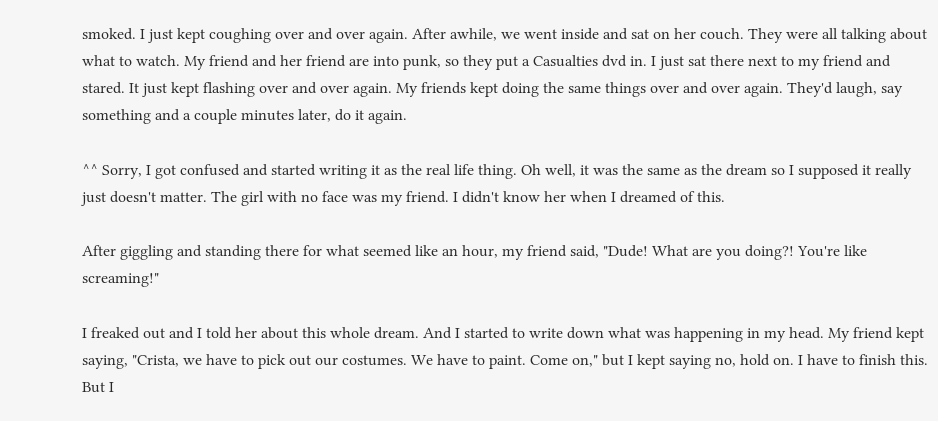smoked. I just kept coughing over and over again. After awhile, we went inside and sat on her couch. They were all talking about what to watch. My friend and her friend are into punk, so they put a Casualties dvd in. I just sat there next to my friend and stared. It just kept flashing over and over again. My friends kept doing the same things over and over again. They'd laugh, say something and a couple minutes later, do it again.

^^ Sorry, I got confused and started writing it as the real life thing. Oh well, it was the same as the dream so I supposed it really just doesn't matter. The girl with no face was my friend. I didn't know her when I dreamed of this.

After giggling and standing there for what seemed like an hour, my friend said, "Dude! What are you doing?! You're like screaming!"

I freaked out and I told her about this whole dream. And I started to write down what was happening in my head. My friend kept saying, "Crista, we have to pick out our costumes. We have to paint. Come on," but I kept saying no, hold on. I have to finish this. But I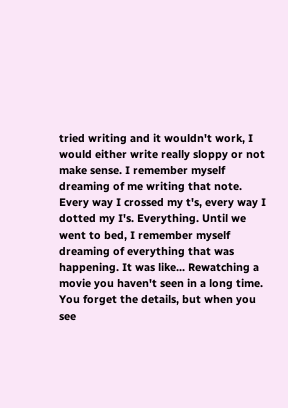tried writing and it wouldn't work, I would either write really sloppy or not make sense. I remember myself dreaming of me writing that note. Every way I crossed my t's, every way I dotted my I's. Everything. Until we went to bed, I remember myself dreaming of everything that was happening. It was like... Rewatching a movie you haven't seen in a long time. You forget the details, but when you see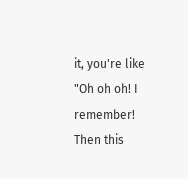it, you're like "Oh oh oh! I remember! Then this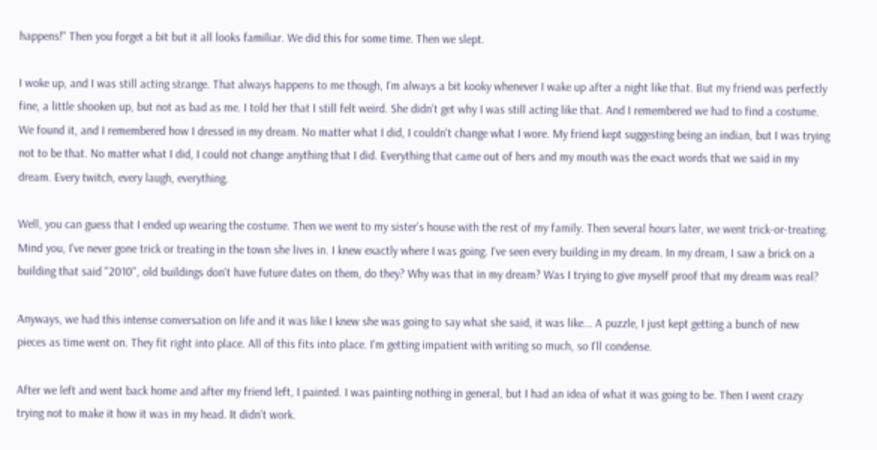happens!" Then you forget a bit but it all looks familiar. We did this for some time. Then we slept.

I woke up, and I was still acting strange. That always happens to me though, I'm always a bit kooky whenever I wake up after a night like that. But my friend was perfectly fine, a little shooken up, but not as bad as me. I told her that I still felt weird. She didn't get why I was still acting like that. And I remembered we had to find a costume. We found it, and I remembered how I dressed in my dream. No matter what I did, I couldn't change what I wore. My friend kept suggesting being an indian, but I was trying not to be that. No matter what I did, I could not change anything that I did. Everything that came out of hers and my mouth was the exact words that we said in my dream. Every twitch, every laugh, everything.

Well, you can guess that I ended up wearing the costume. Then we went to my sister's house with the rest of my family. Then several hours later, we went trick-or-treating. Mind you, I've never gone trick or treating in the town she lives in. I knew exactly where I was going. I've seen every building in my dream. In my dream, I saw a brick on a building that said "2010", old buildings don't have future dates on them, do they? Why was that in my dream? Was I trying to give myself proof that my dream was real?

Anyways, we had this intense conversation on life and it was like I knew she was going to say what she said, it was like... A puzzle, I just kept getting a bunch of new pieces as time went on. They fit right into place. All of this fits into place. I'm getting impatient with writing so much, so I'll condense.

After we left and went back home and after my friend left, I painted. I was painting nothing in general, but I had an idea of what it was going to be. Then I went crazy trying not to make it how it was in my head. It didn't work.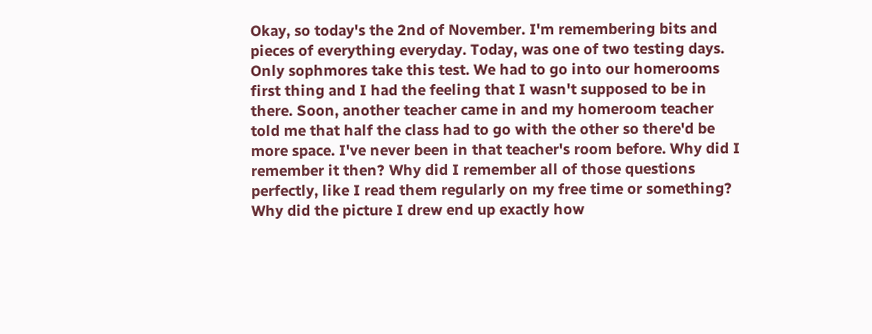Okay, so today's the 2nd of November. I'm remembering bits and pieces of everything everyday. Today, was one of two testing days. Only sophmores take this test. We had to go into our homerooms first thing and I had the feeling that I wasn't supposed to be in there. Soon, another teacher came in and my homeroom teacher told me that half the class had to go with the other so there'd be more space. I've never been in that teacher's room before. Why did I remember it then? Why did I remember all of those questions perfectly, like I read them regularly on my free time or something? Why did the picture I drew end up exactly how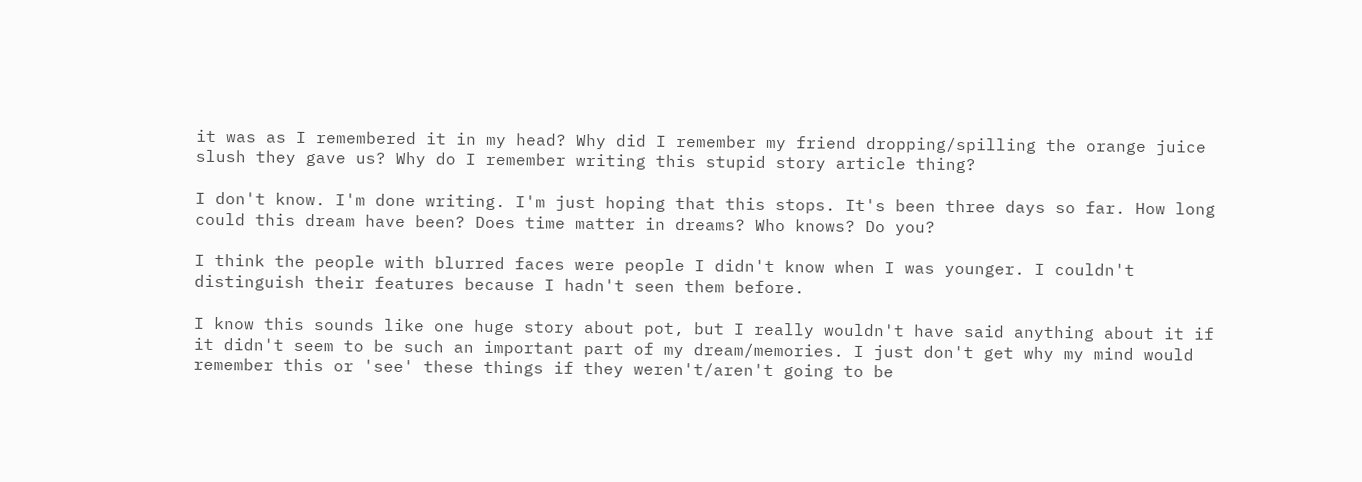it was as I remembered it in my head? Why did I remember my friend dropping/spilling the orange juice slush they gave us? Why do I remember writing this stupid story article thing?

I don't know. I'm done writing. I'm just hoping that this stops. It's been three days so far. How long could this dream have been? Does time matter in dreams? Who knows? Do you?

I think the people with blurred faces were people I didn't know when I was younger. I couldn't distinguish their features because I hadn't seen them before.

I know this sounds like one huge story about pot, but I really wouldn't have said anything about it if it didn't seem to be such an important part of my dream/memories. I just don't get why my mind would remember this or 'see' these things if they weren't/aren't going to be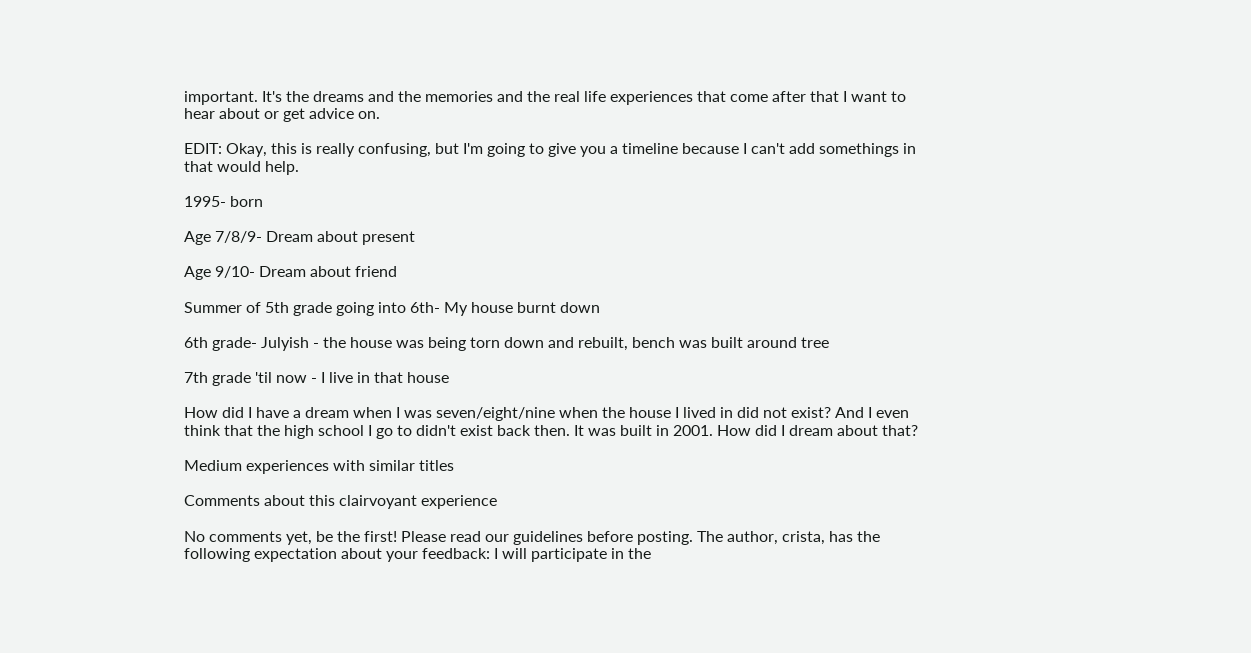important. It's the dreams and the memories and the real life experiences that come after that I want to hear about or get advice on.

EDIT: Okay, this is really confusing, but I'm going to give you a timeline because I can't add somethings in that would help.

1995- born

Age 7/8/9- Dream about present

Age 9/10- Dream about friend

Summer of 5th grade going into 6th- My house burnt down

6th grade- Julyish - the house was being torn down and rebuilt, bench was built around tree

7th grade 'til now - I live in that house

How did I have a dream when I was seven/eight/nine when the house I lived in did not exist? And I even think that the high school I go to didn't exist back then. It was built in 2001. How did I dream about that?

Medium experiences with similar titles

Comments about this clairvoyant experience

No comments yet, be the first! Please read our guidelines before posting. The author, crista, has the following expectation about your feedback: I will participate in the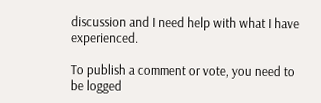discussion and I need help with what I have experienced.

To publish a comment or vote, you need to be logged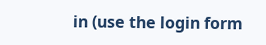in (use the login form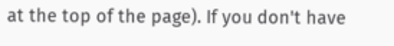at the top of the page). If you don't have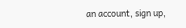an account, sign up,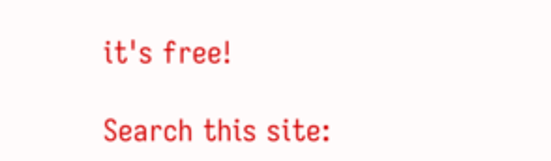it's free!

Search this site: